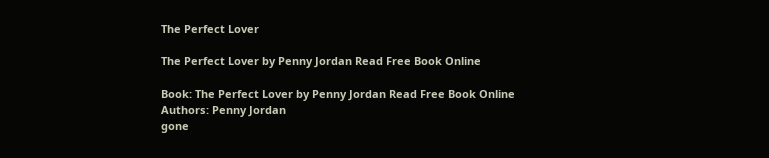The Perfect Lover

The Perfect Lover by Penny Jordan Read Free Book Online

Book: The Perfect Lover by Penny Jordan Read Free Book Online
Authors: Penny Jordan
gone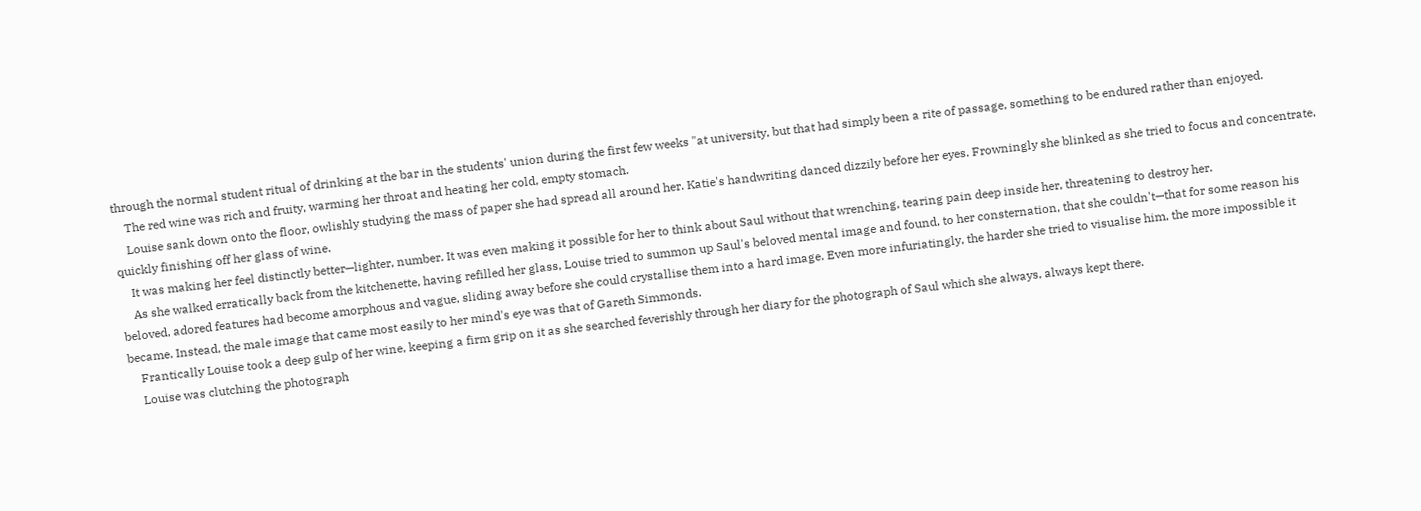through the normal student ritual of drinking at the bar in the students' union during the first few weeks "at university, but that had simply been a rite of passage, something to be endured rather than enjoyed.
    The red wine was rich and fruity, warming her throat and heating her cold, empty stomach.
    Louise sank down onto the floor, owlishly studying the mass of paper she had spread all around her. Katie's handwriting danced dizzily before her eyes. Frowningly she blinked as she tried to focus and concentrate, quickly finishing off her glass of wine.
    It was making her feel distinctly better—lighter, number. It was even making it possible for her to think about Saul without that wrenching, tearing pain deep inside her, threatening to destroy her.
    As she walked erratically back from the kitchenette, having refilled her glass, Louise tried to summon up Saul's beloved mental image and found, to her consternation, that she couldn't—that for some reason his beloved, adored features had become amorphous and vague, sliding away before she could crystallise them into a hard image. Even more infuriatingly, the harder she tried to visualise him, the more impossible it became. Instead, the male image that came most easily to her mind's eye was that of Gareth Simmonds.
    Frantically Louise took a deep gulp of her wine, keeping a firm grip on it as she searched feverishly through her diary for the photograph of Saul which she always, always kept there.
    Louise was clutching the photograph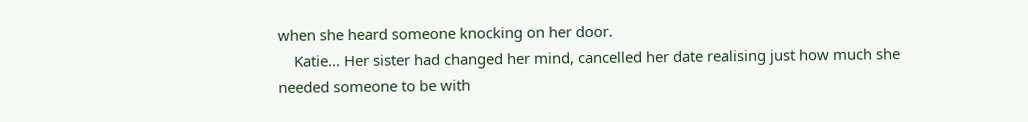when she heard someone knocking on her door.
    Katie... Her sister had changed her mind, cancelled her date realising just how much she needed someone to be with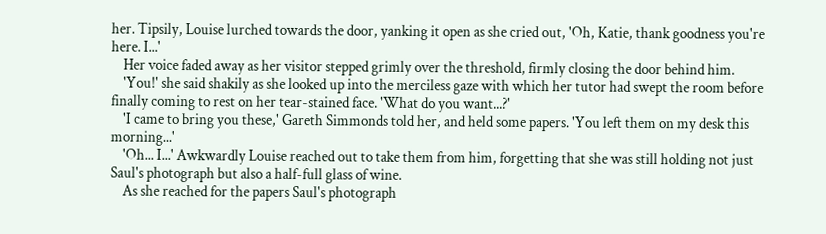her. Tipsily, Louise lurched towards the door, yanking it open as she cried out, 'Oh, Katie, thank goodness you're here. I...'
    Her voice faded away as her visitor stepped grimly over the threshold, firmly closing the door behind him.
    'You!' she said shakily as she looked up into the merciless gaze with which her tutor had swept the room before finally coming to rest on her tear-stained face. 'What do you want...?'
    'I came to bring you these,' Gareth Simmonds told her, and held some papers. 'You left them on my desk this morning...'
    'Oh... I...' Awkwardly Louise reached out to take them from him, forgetting that she was still holding not just Saul's photograph but also a half-full glass of wine.
    As she reached for the papers Saul's photograph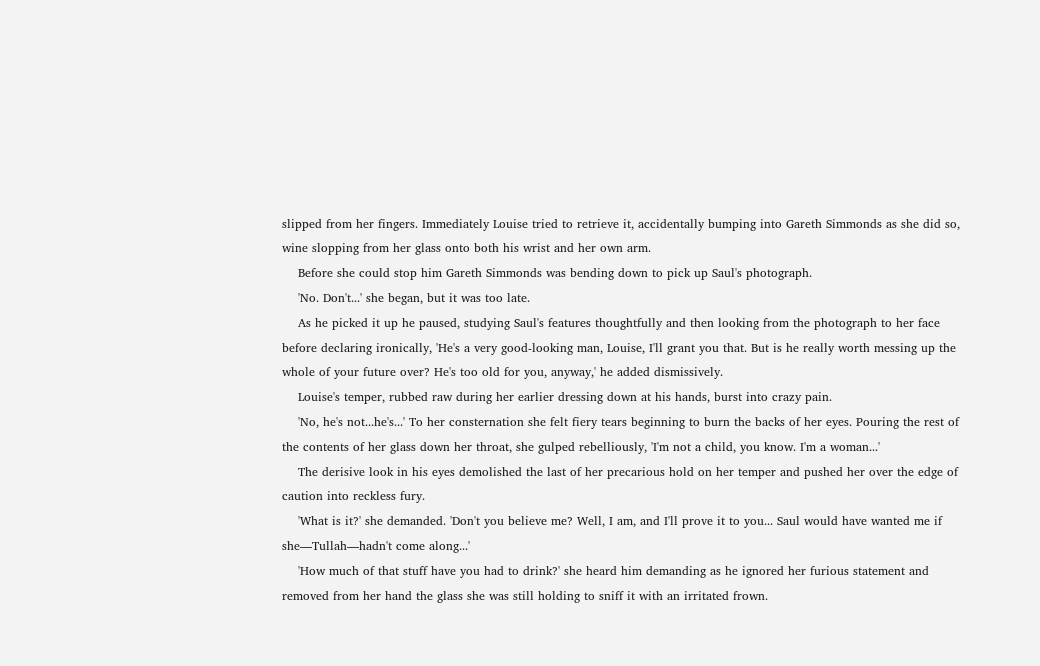slipped from her fingers. Immediately Louise tried to retrieve it, accidentally bumping into Gareth Simmonds as she did so, wine slopping from her glass onto both his wrist and her own arm.
    Before she could stop him Gareth Simmonds was bending down to pick up Saul's photograph.
    'No. Don't...' she began, but it was too late.
    As he picked it up he paused, studying Saul's features thoughtfully and then looking from the photograph to her face before declaring ironically, 'He's a very good-looking man, Louise, I'll grant you that. But is he really worth messing up the whole of your future over? He's too old for you, anyway,' he added dismissively.
    Louise's temper, rubbed raw during her earlier dressing down at his hands, burst into crazy pain.
    'No, he's not...he's...' To her consternation she felt fiery tears beginning to burn the backs of her eyes. Pouring the rest of the contents of her glass down her throat, she gulped rebelliously, 'I'm not a child, you know. I'm a woman...'
    The derisive look in his eyes demolished the last of her precarious hold on her temper and pushed her over the edge of caution into reckless fury.
    'What is it?' she demanded. 'Don't you believe me? Well, I am, and I'll prove it to you... Saul would have wanted me if she—Tullah—hadn't come along...'
    'How much of that stuff have you had to drink?' she heard him demanding as he ignored her furious statement and removed from her hand the glass she was still holding to sniff it with an irritated frown.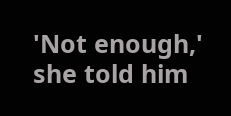'Not enough,' she told him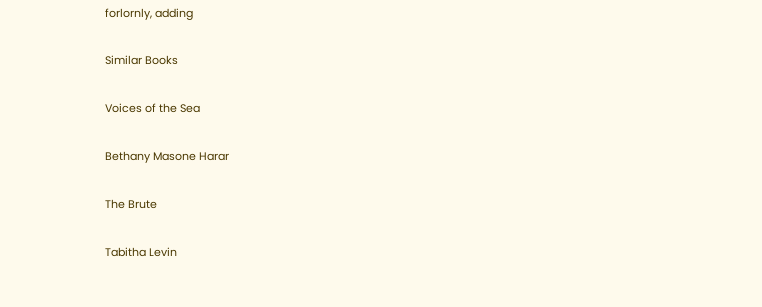forlornly, adding

Similar Books

Voices of the Sea

Bethany Masone Harar

The Brute

Tabitha Levin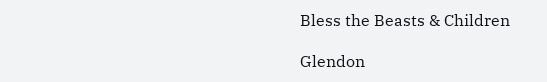Bless the Beasts & Children

Glendon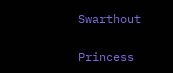Swarthout

Princess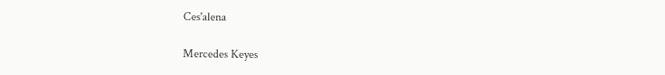Ces'alena

Mercedes Keyes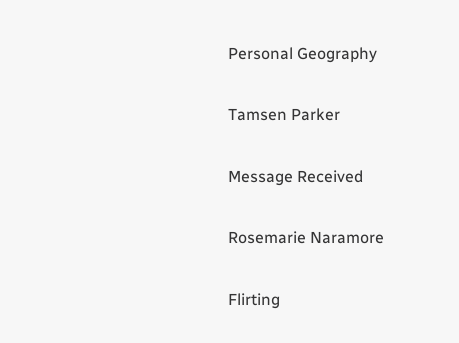Personal Geography

Tamsen Parker

Message Received

Rosemarie Naramore

Flirting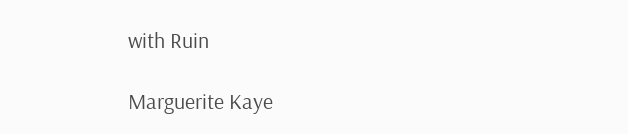with Ruin

Marguerite Kaye